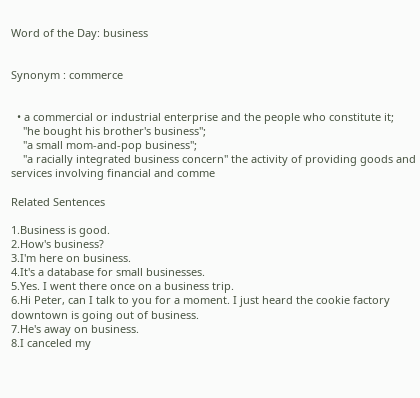Word of the Day: business


Synonym : commerce


  • a commercial or industrial enterprise and the people who constitute it;
    "he bought his brother's business";
    "a small mom-and-pop business";
    "a racially integrated business concern" the activity of providing goods and services involving financial and comme

Related Sentences

1.Business is good.
2.How's business?
3.I'm here on business.
4.It's a database for small businesses.
5.Yes. I went there once on a business trip.
6.Hi Peter, can I talk to you for a moment. I just heard the cookie factory downtown is going out of business.
7.He's away on business.
8.I canceled my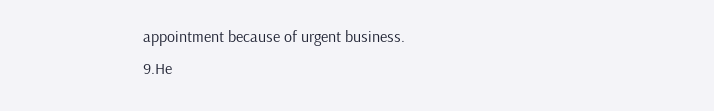appointment because of urgent business.
9.He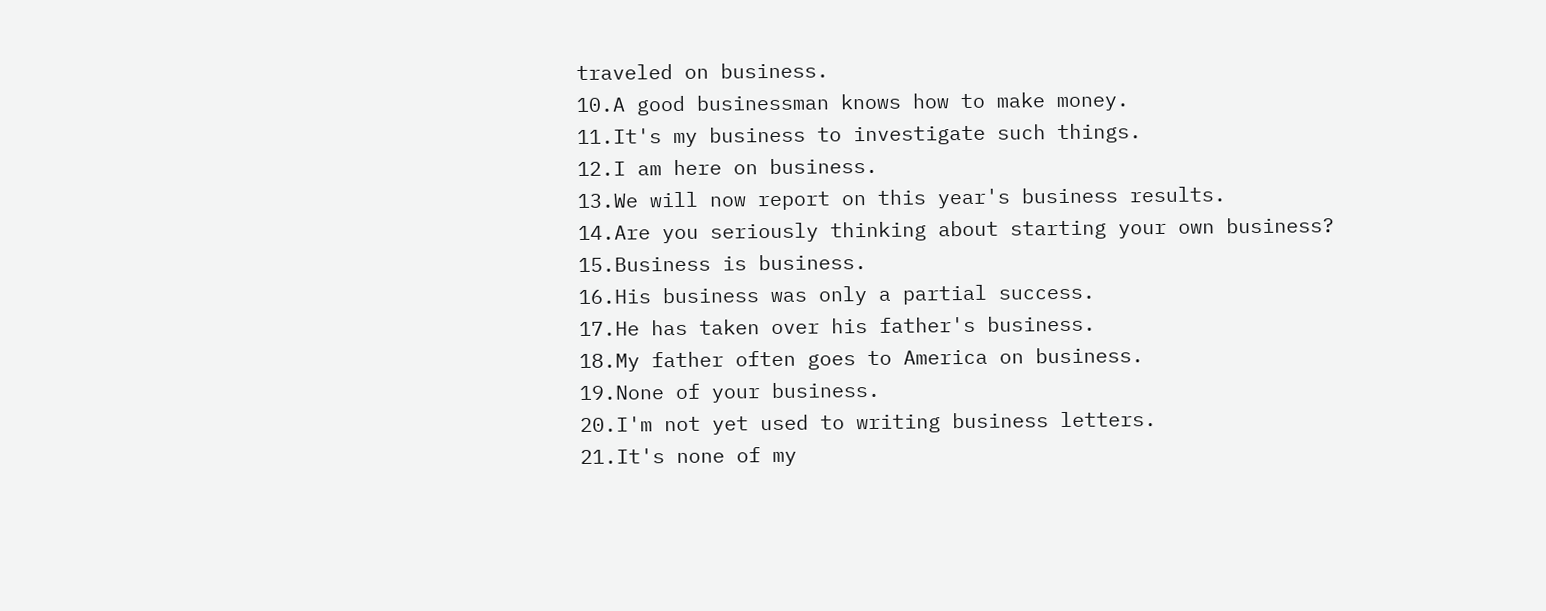traveled on business.
10.A good businessman knows how to make money.
11.It's my business to investigate such things.
12.I am here on business.
13.We will now report on this year's business results.
14.Are you seriously thinking about starting your own business?
15.Business is business.
16.His business was only a partial success.
17.He has taken over his father's business.
18.My father often goes to America on business.
19.None of your business.
20.I'm not yet used to writing business letters.
21.It's none of my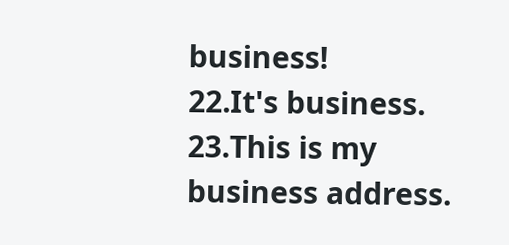business!
22.It's business.
23.This is my business address.